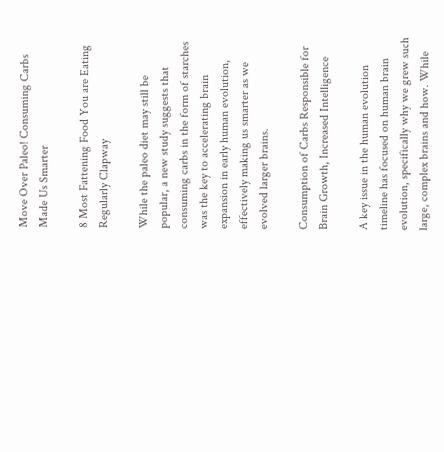Move Over Paleo! Consuming Carbs Made Us Smarter

8 Most Fattening Food You are Eating Regularly Clapway

While the paleo diet may still be popular, a new study suggests that consuming carbs in the form of starches was the key to accelerating brain expansion in early human evolution, effectively making us smarter as we evolved larger brains.

Consumption of Carbs Responsible for Brain Growth, Increased Intelligence

A key issue in the human evolution timeline has focused on human brain evolution, specifically why we grew such large, complex brains and how. While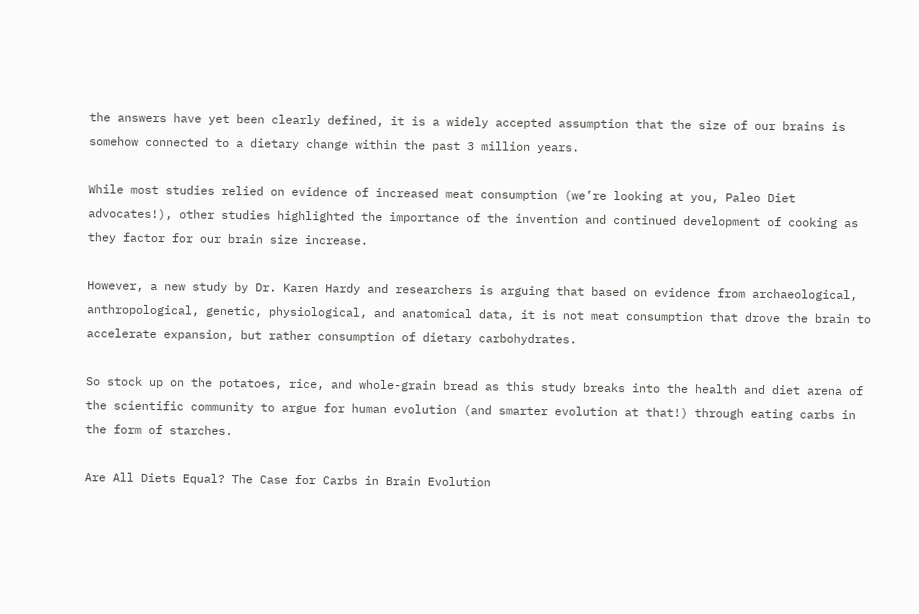the answers have yet been clearly defined, it is a widely accepted assumption that the size of our brains is somehow connected to a dietary change within the past 3 million years.

While most studies relied on evidence of increased meat consumption (we’re looking at you, Paleo Diet advocates!), other studies highlighted the importance of the invention and continued development of cooking as they factor for our brain size increase.

However, a new study by Dr. Karen Hardy and researchers is arguing that based on evidence from archaeological, anthropological, genetic, physiological, and anatomical data, it is not meat consumption that drove the brain to accelerate expansion, but rather consumption of dietary carbohydrates.

So stock up on the potatoes, rice, and whole-grain bread as this study breaks into the health and diet arena of the scientific community to argue for human evolution (and smarter evolution at that!) through eating carbs in the form of starches.

Are All Diets Equal? The Case for Carbs in Brain Evolution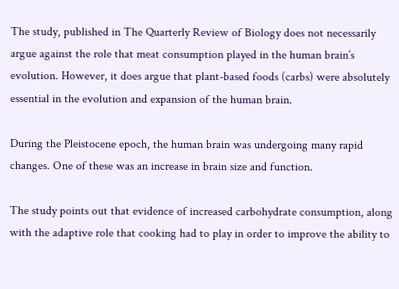The study, published in The Quarterly Review of Biology does not necessarily argue against the role that meat consumption played in the human brain’s evolution. However, it does argue that plant-based foods (carbs) were absolutely essential in the evolution and expansion of the human brain.

During the Pleistocene epoch, the human brain was undergoing many rapid changes. One of these was an increase in brain size and function.

The study points out that evidence of increased carbohydrate consumption, along with the adaptive role that cooking had to play in order to improve the ability to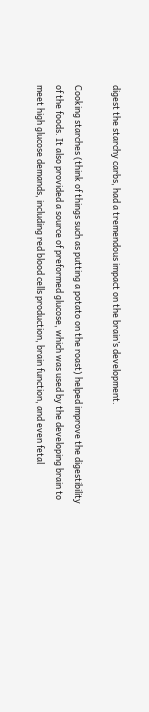digest the starchy carbs, had a tremendous impact on the brain’s development.

Cooking starches (think of things such as putting a potato on the roast) helped improve the digestibility of the foods. It also provided a source of preformed glucose, which was used by the developing brain to meet high glucose demands, including red blood cells production, brain function, and even fetal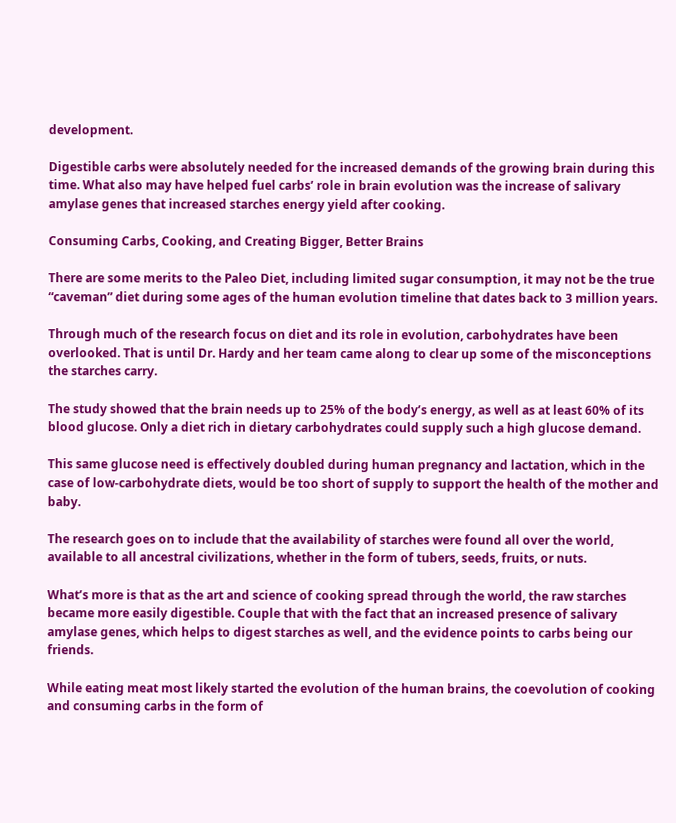development.

Digestible carbs were absolutely needed for the increased demands of the growing brain during this time. What also may have helped fuel carbs’ role in brain evolution was the increase of salivary amylase genes that increased starches energy yield after cooking.

Consuming Carbs, Cooking, and Creating Bigger, Better Brains

There are some merits to the Paleo Diet, including limited sugar consumption, it may not be the true “caveman” diet during some ages of the human evolution timeline that dates back to 3 million years.

Through much of the research focus on diet and its role in evolution, carbohydrates have been overlooked. That is until Dr. Hardy and her team came along to clear up some of the misconceptions the starches carry.

The study showed that the brain needs up to 25% of the body’s energy, as well as at least 60% of its blood glucose. Only a diet rich in dietary carbohydrates could supply such a high glucose demand.

This same glucose need is effectively doubled during human pregnancy and lactation, which in the case of low-carbohydrate diets, would be too short of supply to support the health of the mother and baby.

The research goes on to include that the availability of starches were found all over the world, available to all ancestral civilizations, whether in the form of tubers, seeds, fruits, or nuts.

What’s more is that as the art and science of cooking spread through the world, the raw starches became more easily digestible. Couple that with the fact that an increased presence of salivary amylase genes, which helps to digest starches as well, and the evidence points to carbs being our friends.

While eating meat most likely started the evolution of the human brains, the coevolution of cooking and consuming carbs in the form of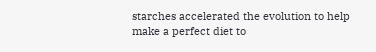starches accelerated the evolution to help make a perfect diet to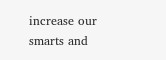increase our smarts and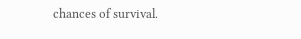chances of survival.